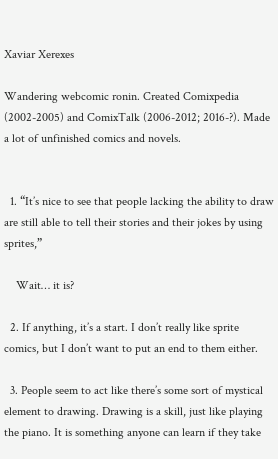Xaviar Xerexes

Wandering webcomic ronin. Created Comixpedia (2002-2005) and ComixTalk (2006-2012; 2016-?). Made a lot of unfinished comics and novels.


  1. “It’s nice to see that people lacking the ability to draw are still able to tell their stories and their jokes by using sprites,”

    Wait… it is?

  2. If anything, it’s a start. I don’t really like sprite comics, but I don’t want to put an end to them either.

  3. People seem to act like there’s some sort of mystical element to drawing. Drawing is a skill, just like playing the piano. It is something anyone can learn if they take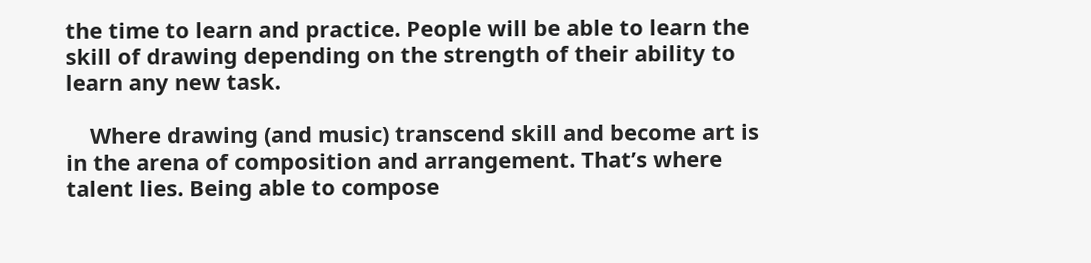the time to learn and practice. People will be able to learn the skill of drawing depending on the strength of their ability to learn any new task.

    Where drawing (and music) transcend skill and become art is in the arena of composition and arrangement. That’s where talent lies. Being able to compose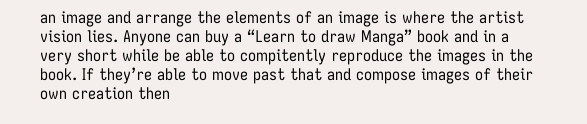an image and arrange the elements of an image is where the artist vision lies. Anyone can buy a “Learn to draw Manga” book and in a very short while be able to compitently reproduce the images in the book. If they’re able to move past that and compose images of their own creation then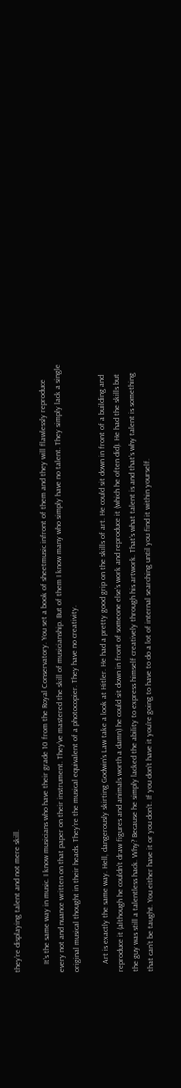they’re displaying talent and not mere skill.

    It’s the same way in music. I know musicians who have their grade 10 from the Royal Conservatory. You set a book of sheetmusic infront of them and they will flawlessly reproduce every not and nuance written on that paper on their instrument. They’ve mastered the skill of musicianship. But of them I know many who simply have no talent. They simply lack a single original musical thought in their heads. They’re the musical equivalent of a photocopier. They have no creativity.

    Art is exactly the same way. Hell, dangerously skirting Godwin’s Law take a look at Hitler. He had a pretty good grip on the skills of art. He could sit down in front of a building and reproduce it (although he couldn’t draw figures and animals worth a damn) he could sit down in front of someone else’s work and reproduce it (which he often did). He had the skills but the guy was still a talentless hack. Why? Because he simply lacked the ability to express himself creatively through his artwork. That’s what talent is and that’s why talent is something that can’t be taught. You either have it or you don’t. If you don’t have it you’re going to have to do a lot of internal searching until you find it within yourself.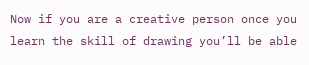Now if you are a creative person once you learn the skill of drawing you’ll be able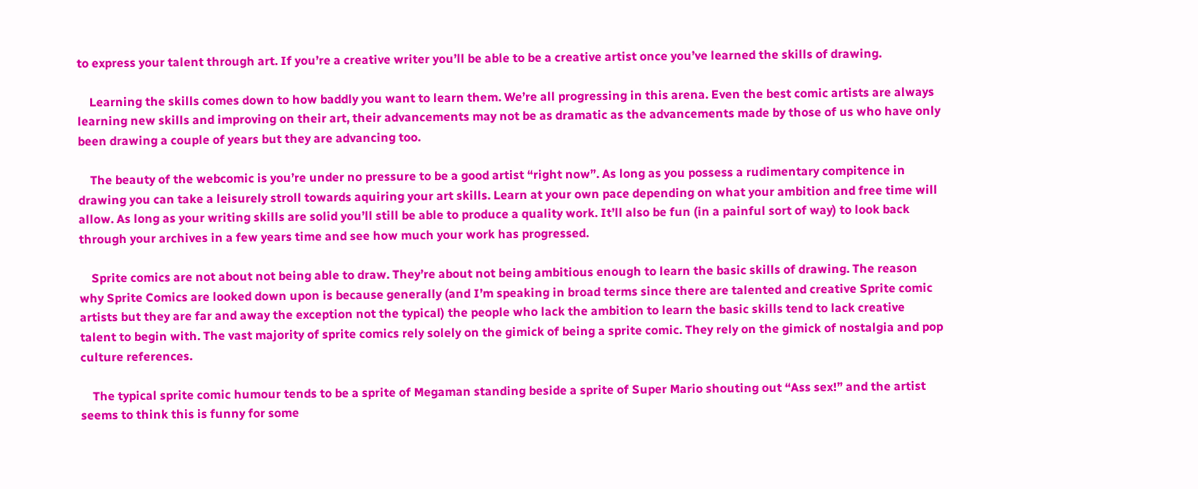to express your talent through art. If you’re a creative writer you’ll be able to be a creative artist once you’ve learned the skills of drawing.

    Learning the skills comes down to how baddly you want to learn them. We’re all progressing in this arena. Even the best comic artists are always learning new skills and improving on their art, their advancements may not be as dramatic as the advancements made by those of us who have only been drawing a couple of years but they are advancing too.

    The beauty of the webcomic is you’re under no pressure to be a good artist “right now”. As long as you possess a rudimentary compitence in drawing you can take a leisurely stroll towards aquiring your art skills. Learn at your own pace depending on what your ambition and free time will allow. As long as your writing skills are solid you’ll still be able to produce a quality work. It’ll also be fun (in a painful sort of way) to look back through your archives in a few years time and see how much your work has progressed.

    Sprite comics are not about not being able to draw. They’re about not being ambitious enough to learn the basic skills of drawing. The reason why Sprite Comics are looked down upon is because generally (and I’m speaking in broad terms since there are talented and creative Sprite comic artists but they are far and away the exception not the typical) the people who lack the ambition to learn the basic skills tend to lack creative talent to begin with. The vast majority of sprite comics rely solely on the gimick of being a sprite comic. They rely on the gimick of nostalgia and pop culture references.

    The typical sprite comic humour tends to be a sprite of Megaman standing beside a sprite of Super Mario shouting out “Ass sex!” and the artist seems to think this is funny for some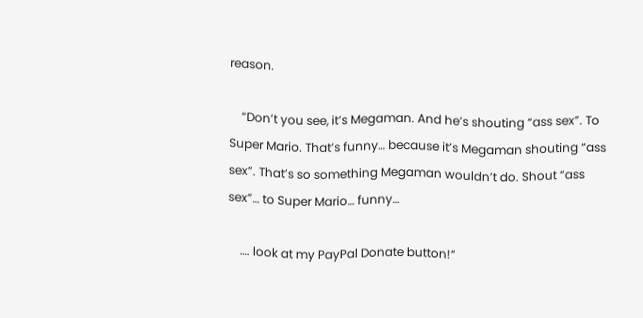reason.

    “Don’t you see, it’s Megaman. And he’s shouting “ass sex”. To Super Mario. That’s funny… because it’s Megaman shouting “ass sex”. That’s so something Megaman wouldn’t do. Shout “ass sex”… to Super Mario… funny…

    …. look at my PayPal Donate button!”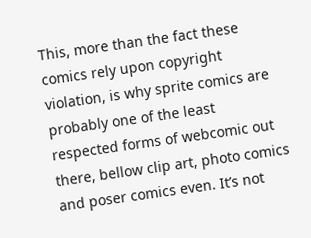This, more than the fact these comics rely upon copyright violation, is why sprite comics are probably one of the least respected forms of webcomic out there, bellow clip art, photo comics and poser comics even. It’s not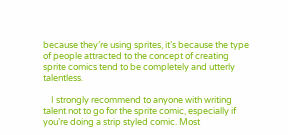because they’re using sprites, it’s because the type of people attracted to the concept of creating sprite comics tend to be completely and utterly talentless.

    I strongly recommend to anyone with writing talent not to go for the sprite comic, especially if you’re doing a strip styled comic. Most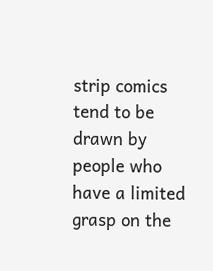strip comics tend to be drawn by people who have a limited grasp on the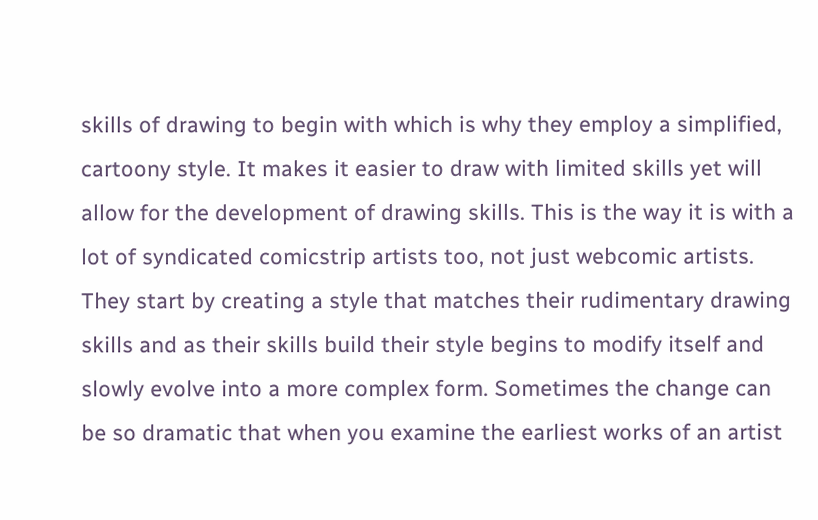skills of drawing to begin with which is why they employ a simplified, cartoony style. It makes it easier to draw with limited skills yet will allow for the development of drawing skills. This is the way it is with a lot of syndicated comicstrip artists too, not just webcomic artists. They start by creating a style that matches their rudimentary drawing skills and as their skills build their style begins to modify itself and slowly evolve into a more complex form. Sometimes the change can be so dramatic that when you examine the earliest works of an artist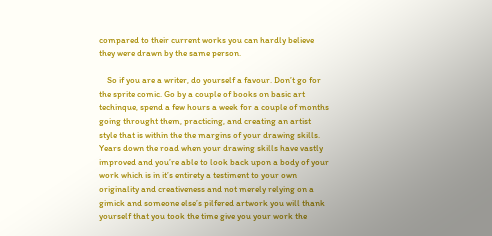compared to their current works you can hardly believe they were drawn by the same person.

    So if you are a writer, do yourself a favour. Don’t go for the sprite comic. Go by a couple of books on basic art techinque, spend a few hours a week for a couple of months going throught them, practicing, and creating an artist style that is within the the margins of your drawing skills. Years down the road when your drawing skills have vastly improved and you’re able to look back upon a body of your work which is in it’s entirety a testiment to your own originality and creativeness and not merely relying on a gimick and someone else’s pilfered artwork you will thank yourself that you took the time give you your work the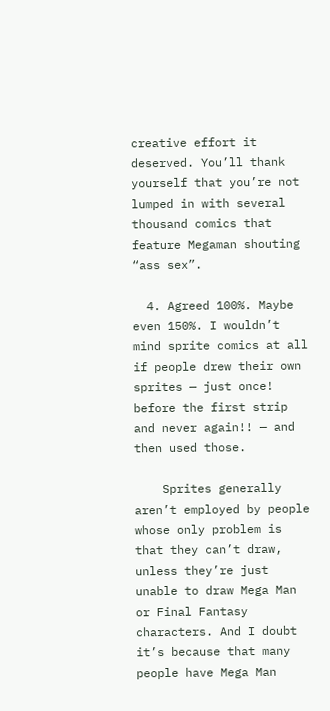creative effort it deserved. You’ll thank yourself that you’re not lumped in with several thousand comics that feature Megaman shouting “ass sex”.

  4. Agreed 100%. Maybe even 150%. I wouldn’t mind sprite comics at all if people drew their own sprites — just once! before the first strip and never again!! — and then used those.

    Sprites generally aren’t employed by people whose only problem is that they can’t draw, unless they’re just unable to draw Mega Man or Final Fantasy characters. And I doubt it’s because that many people have Mega Man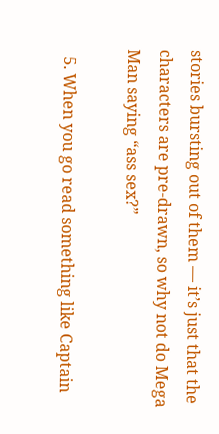stories bursting out of them — it’s just that the characters are pre-drawn, so why not do Mega Man saying “ass sex?”

  5. When you go read something like Captain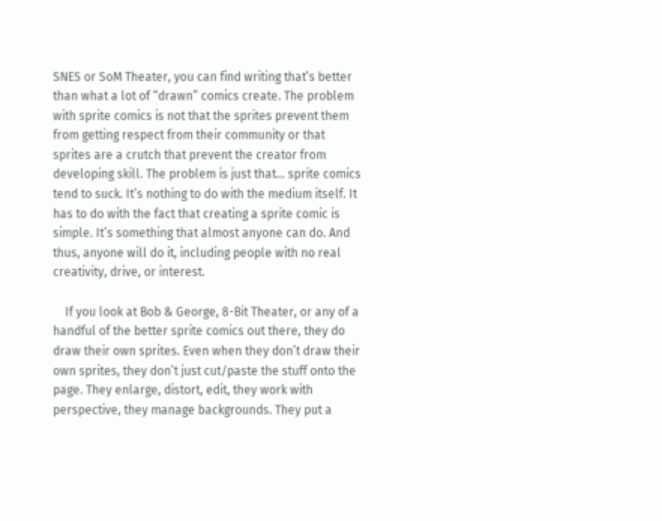SNES or SoM Theater, you can find writing that’s better than what a lot of “drawn” comics create. The problem with sprite comics is not that the sprites prevent them from getting respect from their community or that sprites are a crutch that prevent the creator from developing skill. The problem is just that… sprite comics tend to suck. It’s nothing to do with the medium itself. It has to do with the fact that creating a sprite comic is simple. It’s something that almost anyone can do. And thus, anyone will do it, including people with no real creativity, drive, or interest.

    If you look at Bob & George, 8-Bit Theater, or any of a handful of the better sprite comics out there, they do draw their own sprites. Even when they don’t draw their own sprites, they don’t just cut/paste the stuff onto the page. They enlarge, distort, edit, they work with perspective, they manage backgrounds. They put a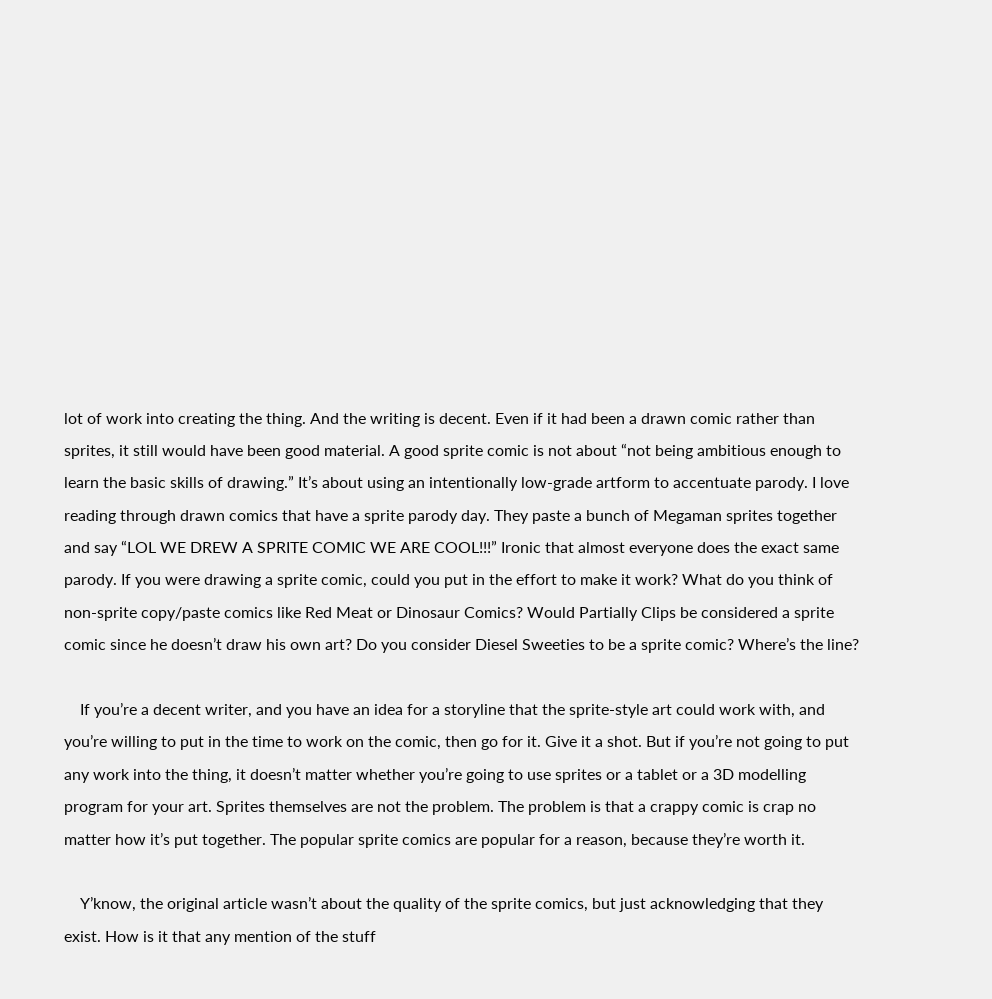lot of work into creating the thing. And the writing is decent. Even if it had been a drawn comic rather than sprites, it still would have been good material. A good sprite comic is not about “not being ambitious enough to learn the basic skills of drawing.” It’s about using an intentionally low-grade artform to accentuate parody. I love reading through drawn comics that have a sprite parody day. They paste a bunch of Megaman sprites together and say “LOL WE DREW A SPRITE COMIC WE ARE COOL!!!” Ironic that almost everyone does the exact same parody. If you were drawing a sprite comic, could you put in the effort to make it work? What do you think of non-sprite copy/paste comics like Red Meat or Dinosaur Comics? Would Partially Clips be considered a sprite comic since he doesn’t draw his own art? Do you consider Diesel Sweeties to be a sprite comic? Where’s the line?

    If you’re a decent writer, and you have an idea for a storyline that the sprite-style art could work with, and you’re willing to put in the time to work on the comic, then go for it. Give it a shot. But if you’re not going to put any work into the thing, it doesn’t matter whether you’re going to use sprites or a tablet or a 3D modelling program for your art. Sprites themselves are not the problem. The problem is that a crappy comic is crap no matter how it’s put together. The popular sprite comics are popular for a reason, because they’re worth it.

    Y’know, the original article wasn’t about the quality of the sprite comics, but just acknowledging that they exist. How is it that any mention of the stuff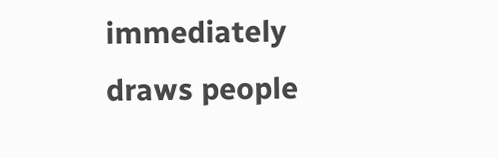immediately draws people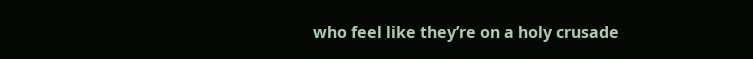who feel like they’re on a holy crusade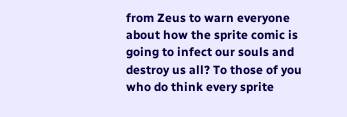from Zeus to warn everyone about how the sprite comic is going to infect our souls and destroy us all? To those of you who do think every sprite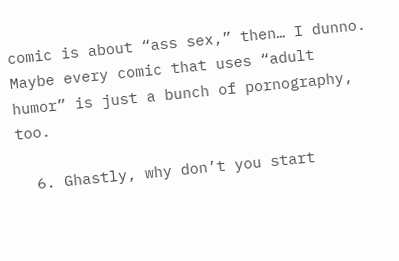comic is about “ass sex,” then… I dunno. Maybe every comic that uses “adult humor” is just a bunch of pornography, too.

  6. Ghastly, why don’t you start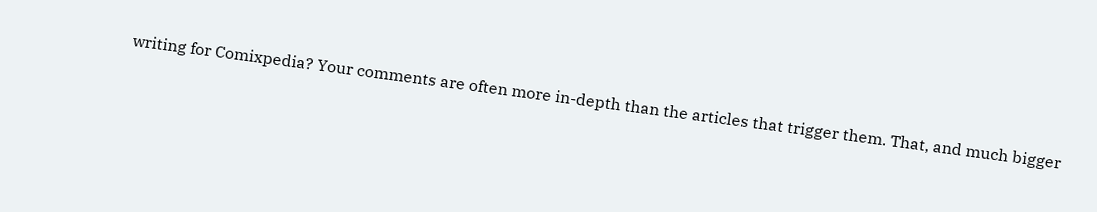writing for Comixpedia? Your comments are often more in-depth than the articles that trigger them. That, and much bigger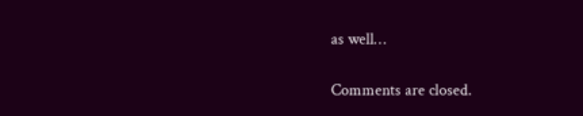as well…

Comments are closed.